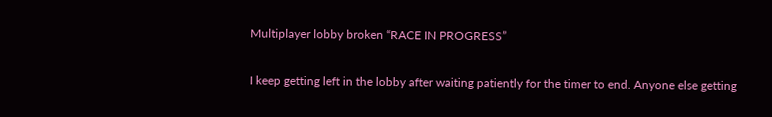Multiplayer lobby broken “RACE IN PROGRESS”

I keep getting left in the lobby after waiting patiently for the timer to end. Anyone else getting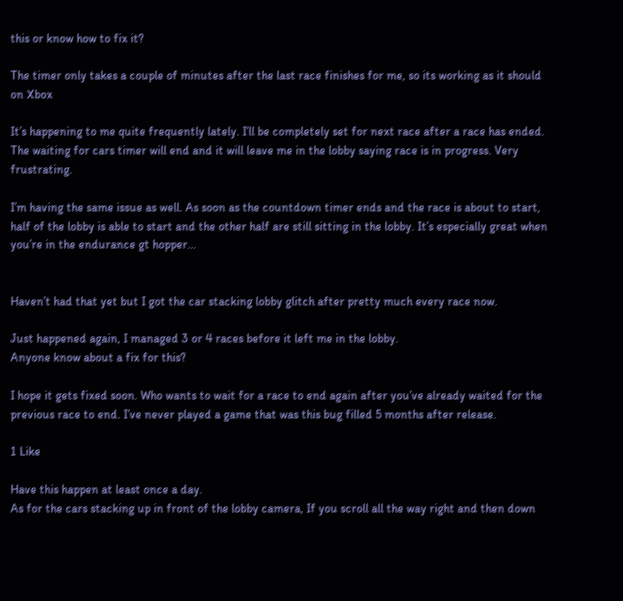this or know how to fix it?

The timer only takes a couple of minutes after the last race finishes for me, so its working as it should on Xbox

It’s happening to me quite frequently lately. I’ll be completely set for next race after a race has ended. The waiting for cars timer will end and it will leave me in the lobby saying race is in progress. Very frustrating.

I’m having the same issue as well. As soon as the countdown timer ends and the race is about to start, half of the lobby is able to start and the other half are still sitting in the lobby. It’s especially great when you’re in the endurance gt hopper…


Haven’t had that yet but I got the car stacking lobby glitch after pretty much every race now.

Just happened again, I managed 3 or 4 races before it left me in the lobby.
Anyone know about a fix for this?

I hope it gets fixed soon. Who wants to wait for a race to end again after you’ve already waited for the previous race to end. I’ve never played a game that was this bug filled 5 months after release.

1 Like

Have this happen at least once a day.
As for the cars stacking up in front of the lobby camera, If you scroll all the way right and then down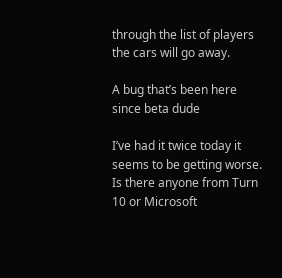through the list of players the cars will go away.

A bug that’s been here since beta dude

I’ve had it twice today it seems to be getting worse.
Is there anyone from Turn 10 or Microsoft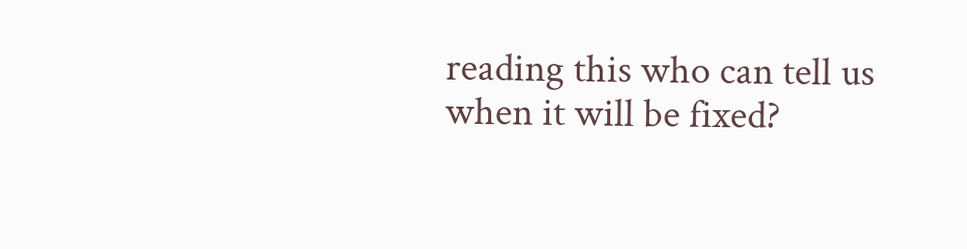reading this who can tell us when it will be fixed?